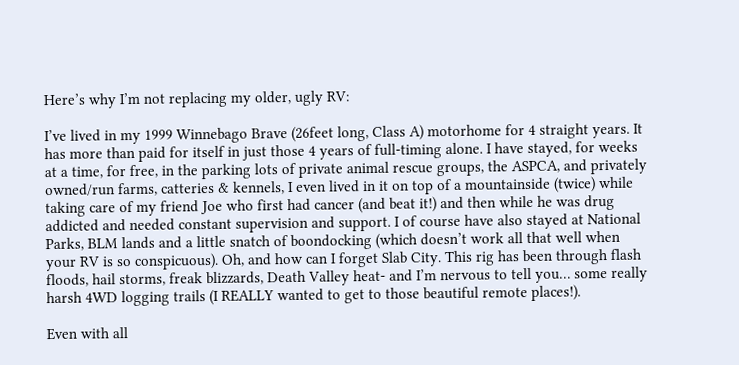Here’s why I’m not replacing my older, ugly RV:

I’ve lived in my 1999 Winnebago Brave (26feet long, Class A) motorhome for 4 straight years. It has more than paid for itself in just those 4 years of full-timing alone. I have stayed, for weeks at a time, for free, in the parking lots of private animal rescue groups, the ASPCA, and privately owned/run farms, catteries & kennels, I even lived in it on top of a mountainside (twice) while taking care of my friend Joe who first had cancer (and beat it!) and then while he was drug addicted and needed constant supervision and support. I of course have also stayed at National Parks, BLM lands and a little snatch of boondocking (which doesn’t work all that well when your RV is so conspicuous). Oh, and how can I forget Slab City. This rig has been through flash floods, hail storms, freak blizzards, Death Valley heat- and I’m nervous to tell you… some really harsh 4WD logging trails (I REALLY wanted to get to those beautiful remote places!).

Even with all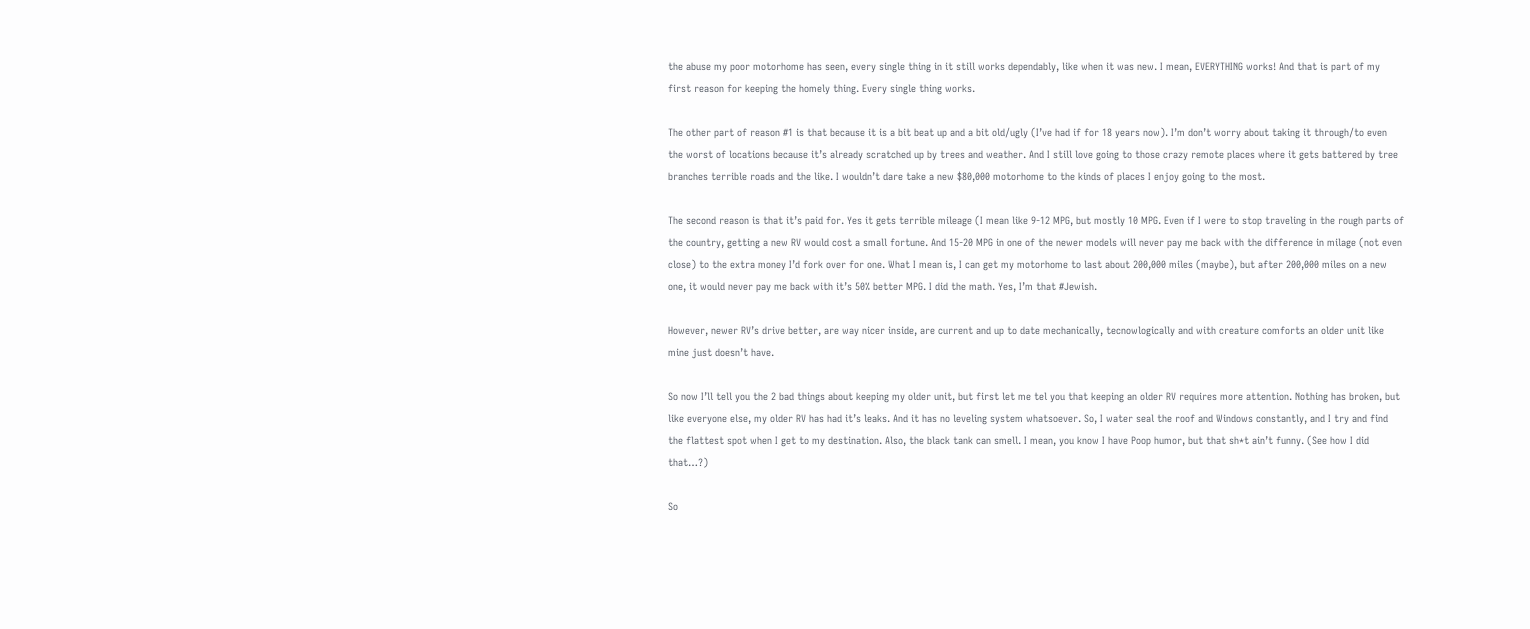the abuse my poor motorhome has seen, every single thing in it still works dependably, like when it was new. I mean, EVERYTHING works! And that is part of my first reason for keeping the homely thing. Every single thing works.

The other part of reason #1 is that because it is a bit beat up and a bit old/ugly (I’ve had if for 18 years now). I’m don’t worry about taking it through/to even the worst of locations because it’s already scratched up by trees and weather. And I still love going to those crazy remote places where it gets battered by tree branches terrible roads and the like. I wouldn’t dare take a new $80,000 motorhome to the kinds of places I enjoy going to the most.

The second reason is that it’s paid for. Yes it gets terrible mileage (I mean like 9-12 MPG, but mostly 10 MPG. Even if I were to stop traveling in the rough parts of the country, getting a new RV would cost a small fortune. And 15-20 MPG in one of the newer models will never pay me back with the difference in milage (not even close) to the extra money I’d fork over for one. What I mean is, I can get my motorhome to last about 200,000 miles (maybe), but after 200,000 miles on a new one, it would never pay me back with it’s 50% better MPG. I did the math. Yes, I’m that #Jewish.

However, newer RV’s drive better, are way nicer inside, are current and up to date mechanically, tecnowlogically and with creature comforts an older unit like mine just doesn’t have.

So now I’ll tell you the 2 bad things about keeping my older unit, but first let me tel you that keeping an older RV requires more attention. Nothing has broken, but like everyone else, my older RV has had it’s leaks. And it has no leveling system whatsoever. So, I water seal the roof and Windows constantly, and I try and find the flattest spot when I get to my destination. Also, the black tank can smell. I mean, you know I have Poop humor, but that sh*t ain’t funny. (See how I did that…?)

So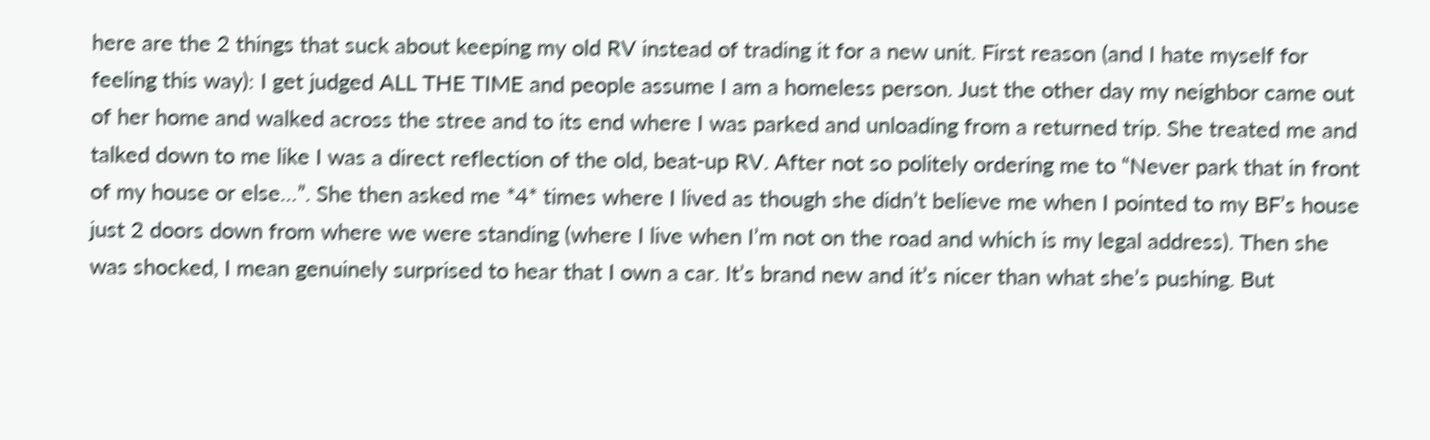here are the 2 things that suck about keeping my old RV instead of trading it for a new unit. First reason (and I hate myself for feeling this way): I get judged ALL THE TIME and people assume I am a homeless person. Just the other day my neighbor came out of her home and walked across the stree and to its end where I was parked and unloading from a returned trip. She treated me and talked down to me like I was a direct reflection of the old, beat-up RV. After not so politely ordering me to “Never park that in front of my house or else…”. She then asked me *4* times where I lived as though she didn’t believe me when I pointed to my BF’s house just 2 doors down from where we were standing (where I live when I’m not on the road and which is my legal address). Then she was shocked, I mean genuinely surprised to hear that I own a car. It’s brand new and it’s nicer than what she’s pushing. But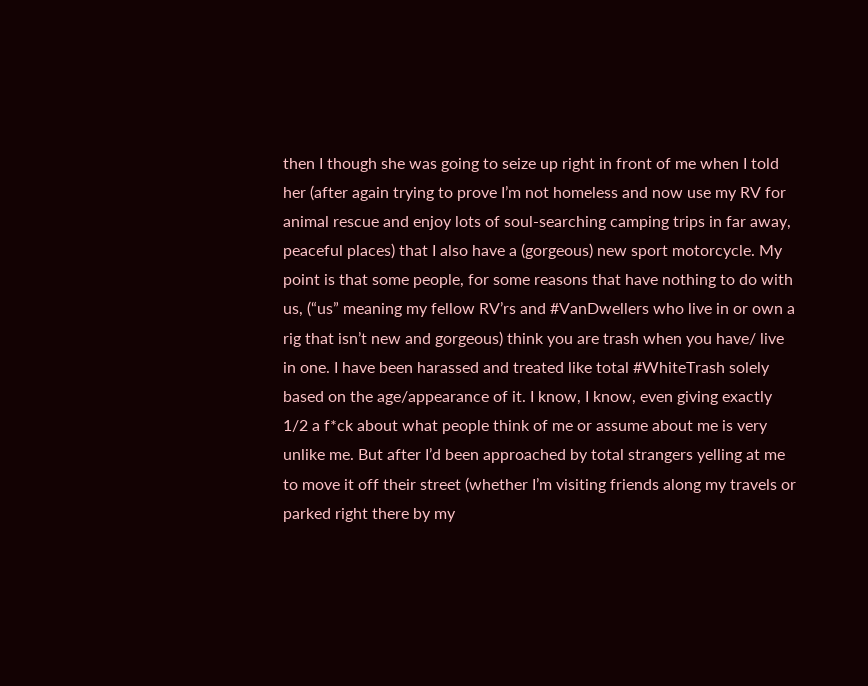then I though she was going to seize up right in front of me when I told her (after again trying to prove I’m not homeless and now use my RV for animal rescue and enjoy lots of soul-searching camping trips in far away, peaceful places) that I also have a (gorgeous) new sport motorcycle. My point is that some people, for some reasons that have nothing to do with us, (“us” meaning my fellow RV’rs and #VanDwellers who live in or own a rig that isn’t new and gorgeous) think you are trash when you have/ live in one. I have been harassed and treated like total #WhiteTrash solely based on the age/appearance of it. I know, I know, even giving exactly 1/2 a f*ck about what people think of me or assume about me is very unlike me. But after I’d been approached by total strangers yelling at me to move it off their street (whether I’m visiting friends along my travels or parked right there by my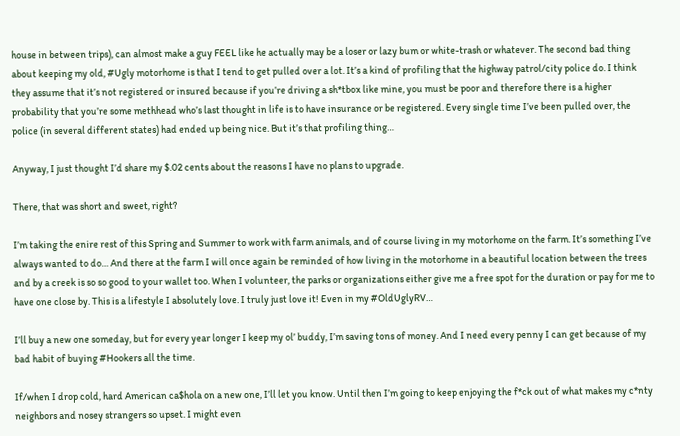house in between trips), can almost make a guy FEEL like he actually may be a loser or lazy bum or white-trash or whatever. The second bad thing about keeping my old, #Ugly motorhome is that I tend to get pulled over a lot. It’s a kind of profiling that the highway patrol/city police do. I think they assume that it’s not registered or insured because if you’re driving a sh*tbox like mine, you must be poor and therefore there is a higher probability that you’re some methhead who’s last thought in life is to have insurance or be registered. Every single time I’ve been pulled over, the police (in several different states) had ended up being nice. But it’s that profiling thing…

Anyway, I just thought I’d share my $.02 cents about the reasons I have no plans to upgrade.

There, that was short and sweet, right?

I’m taking the enire rest of this Spring and Summer to work with farm animals, and of course living in my motorhome on the farm. It’s something I’ve always wanted to do… And there at the farm I will once again be reminded of how living in the motorhome in a beautiful location between the trees and by a creek is so so good to your wallet too. When I volunteer, the parks or organizations either give me a free spot for the duration or pay for me to have one close by. This is a lifestyle I absolutely love. I truly just love it! Even in my #OldUglyRV…

I’ll buy a new one someday, but for every year longer I keep my ol’ buddy, I’m saving tons of money. And I need every penny I can get because of my bad habit of buying #Hookers all the time.

If/when I drop cold, hard American ca$hola on a new one, I’ll let you know. Until then I’m going to keep enjoying the f*ck out of what makes my c*nty neighbors and nosey strangers so upset. I might even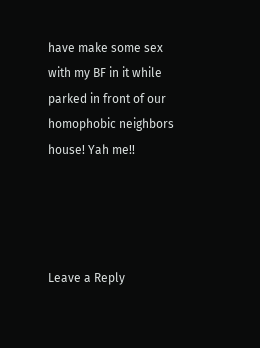have make some sex with my BF in it while parked in front of our homophobic neighbors house! Yah me!!




Leave a Reply